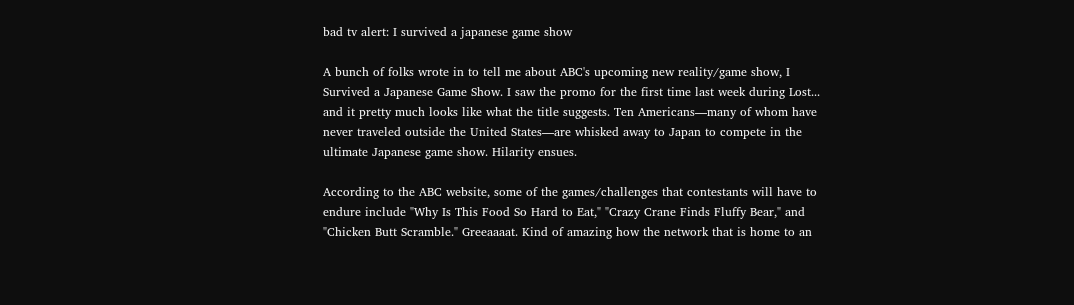bad tv alert: I survived a japanese game show

A bunch of folks wrote in to tell me about ABC's upcoming new reality/game show, I Survived a Japanese Game Show. I saw the promo for the first time last week during Lost... and it pretty much looks like what the title suggests. Ten Americans—many of whom have never traveled outside the United States—are whisked away to Japan to compete in the ultimate Japanese game show. Hilarity ensues.

According to the ABC website, some of the games/challenges that contestants will have to endure include "Why Is This Food So Hard to Eat," "Crazy Crane Finds Fluffy Bear," and "Chicken Butt Scramble." Greeaaaat. Kind of amazing how the network that is home to an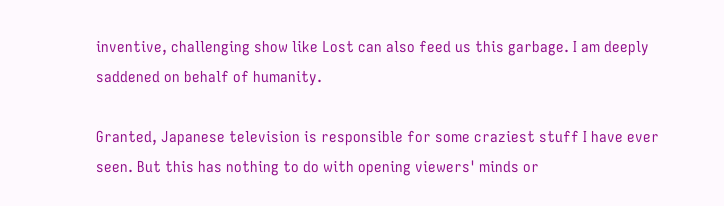inventive, challenging show like Lost can also feed us this garbage. I am deeply saddened on behalf of humanity.

Granted, Japanese television is responsible for some craziest stuff I have ever seen. But this has nothing to do with opening viewers' minds or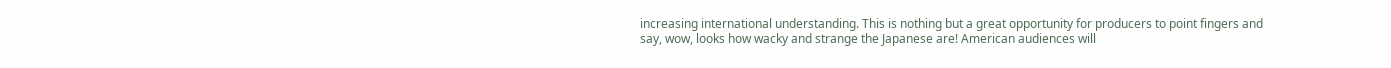increasing international understanding. This is nothing but a great opportunity for producers to point fingers and say, wow, looks how wacky and strange the Japanese are! American audiences will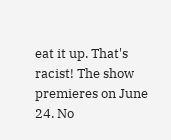eat it up. That's racist! The show premieres on June 24. No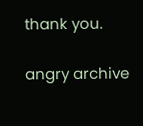thank you.

angry archive